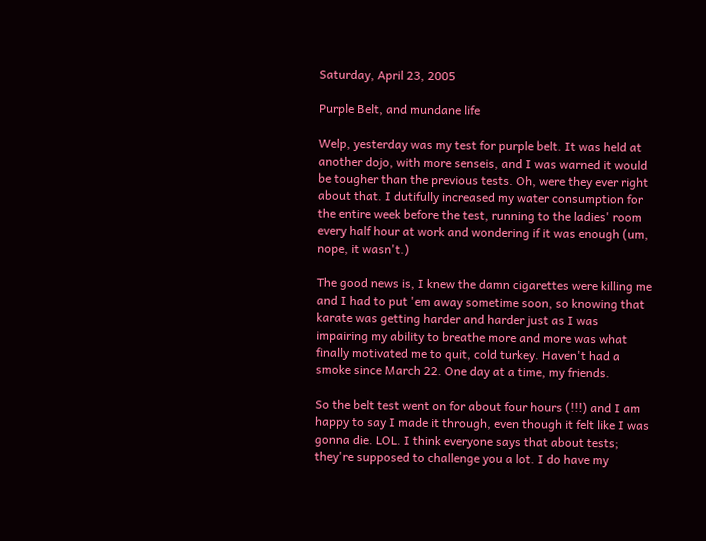Saturday, April 23, 2005

Purple Belt, and mundane life

Welp, yesterday was my test for purple belt. It was held at another dojo, with more senseis, and I was warned it would be tougher than the previous tests. Oh, were they ever right about that. I dutifully increased my water consumption for the entire week before the test, running to the ladies' room every half hour at work and wondering if it was enough (um, nope, it wasn't.)

The good news is, I knew the damn cigarettes were killing me and I had to put 'em away sometime soon, so knowing that karate was getting harder and harder just as I was impairing my ability to breathe more and more was what finally motivated me to quit, cold turkey. Haven't had a smoke since March 22. One day at a time, my friends.

So the belt test went on for about four hours (!!!) and I am happy to say I made it through, even though it felt like I was gonna die. LOL. I think everyone says that about tests; they're supposed to challenge you a lot. I do have my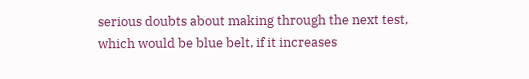serious doubts about making through the next test, which would be blue belt, if it increases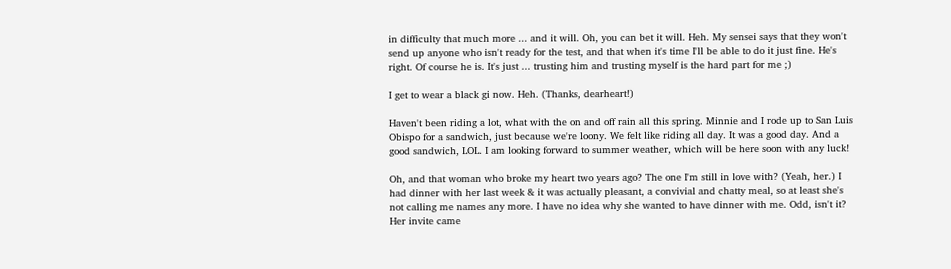in difficulty that much more ... and it will. Oh, you can bet it will. Heh. My sensei says that they won't send up anyone who isn't ready for the test, and that when it's time I'll be able to do it just fine. He's right. Of course he is. It's just ... trusting him and trusting myself is the hard part for me ;)

I get to wear a black gi now. Heh. (Thanks, dearheart!)

Haven't been riding a lot, what with the on and off rain all this spring. Minnie and I rode up to San Luis Obispo for a sandwich, just because we're loony. We felt like riding all day. It was a good day. And a good sandwich, LOL. I am looking forward to summer weather, which will be here soon with any luck!

Oh, and that woman who broke my heart two years ago? The one I'm still in love with? (Yeah, her.) I had dinner with her last week & it was actually pleasant, a convivial and chatty meal, so at least she's not calling me names any more. I have no idea why she wanted to have dinner with me. Odd, isn't it? Her invite came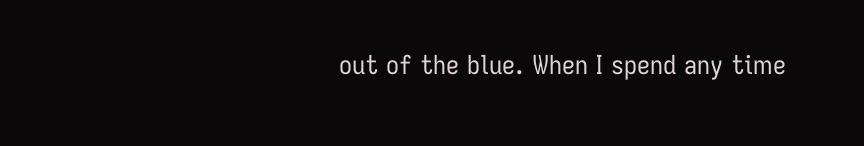out of the blue. When I spend any time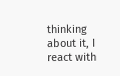thinking about it, I react with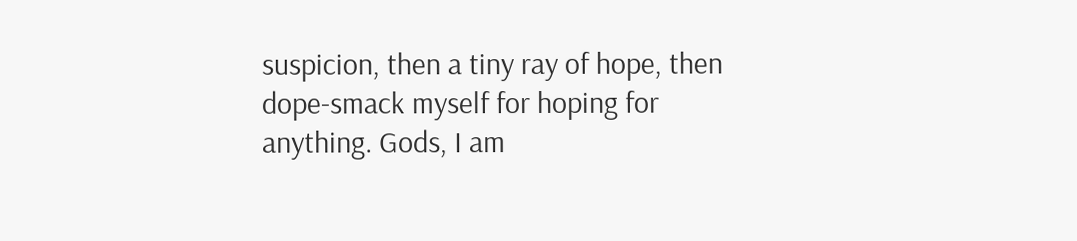suspicion, then a tiny ray of hope, then dope-smack myself for hoping for anything. Gods, I am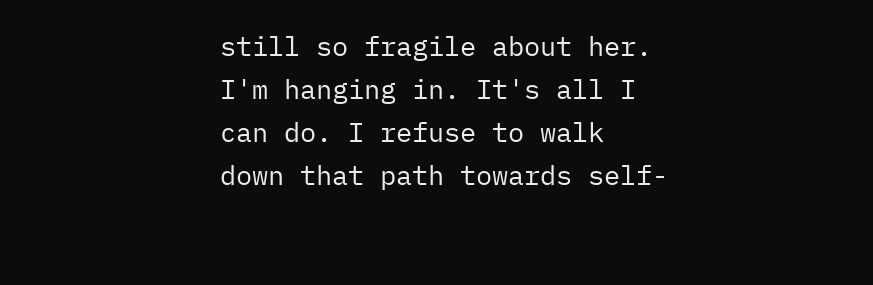still so fragile about her. I'm hanging in. It's all I can do. I refuse to walk down that path towards self-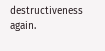destructiveness again.